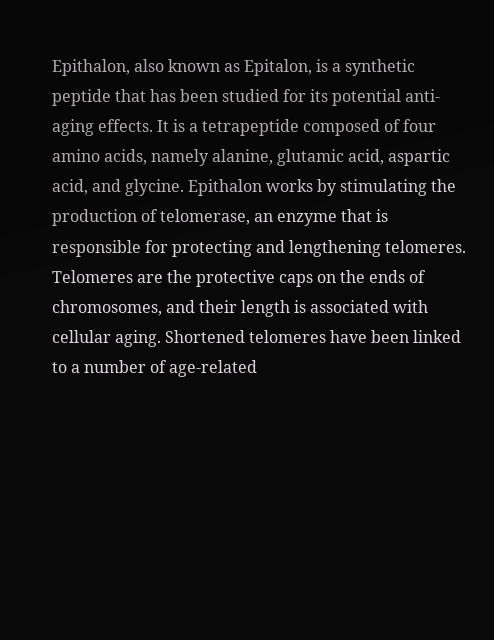Epithalon, also known as Epitalon, is a synthetic peptide that has been studied for its potential anti-aging effects. It is a tetrapeptide composed of four amino acids, namely alanine, glutamic acid, aspartic acid, and glycine. Epithalon works by stimulating the production of telomerase, an enzyme that is responsible for protecting and lengthening telomeres. Telomeres are the protective caps on the ends of chromosomes, and their length is associated with cellular aging. Shortened telomeres have been linked to a number of age-related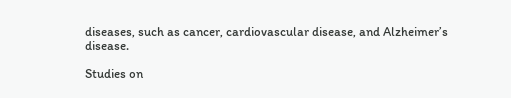diseases, such as cancer, cardiovascular disease, and Alzheimer’s disease.

Studies on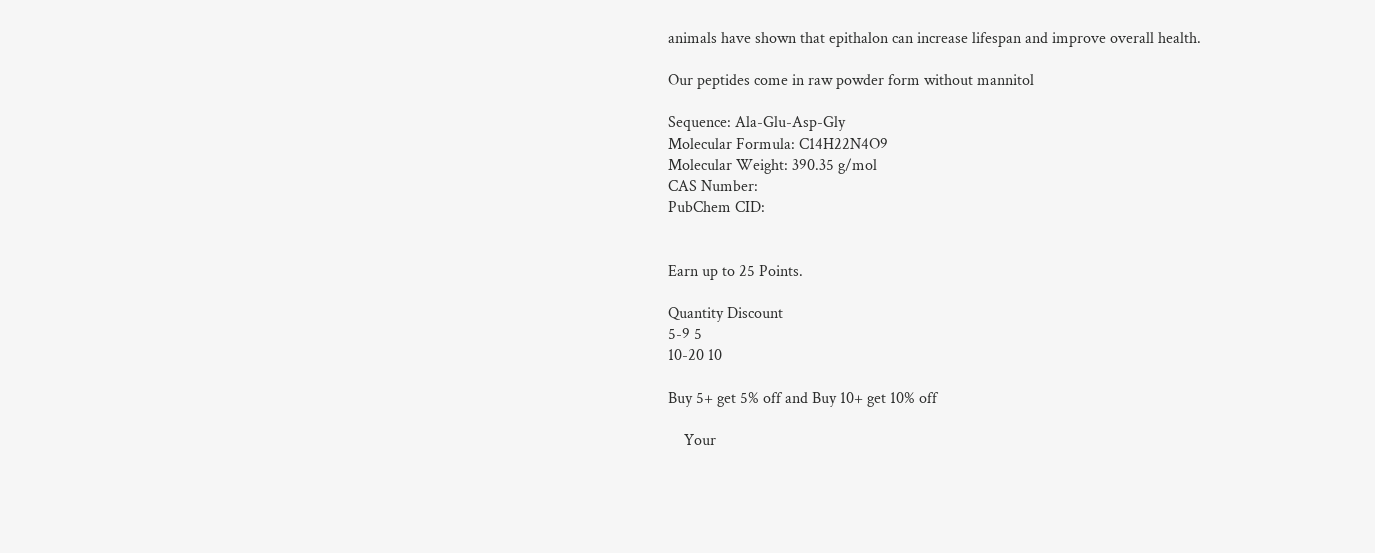animals have shown that epithalon can increase lifespan and improve overall health.

Our peptides come in raw powder form without mannitol

Sequence: Ala-Glu-Asp-Gly
Molecular Formula: C14H22N4O9
Molecular Weight: 390.35 g/mol
CAS Number:
PubChem CID:


Earn up to 25 Points.

Quantity Discount
5-9 5
10-20 10

Buy 5+ get 5% off and Buy 10+ get 10% off

    Your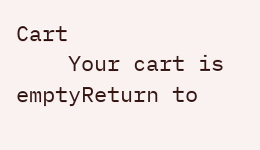Cart
    Your cart is emptyReturn to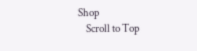Shop
    Scroll to Top